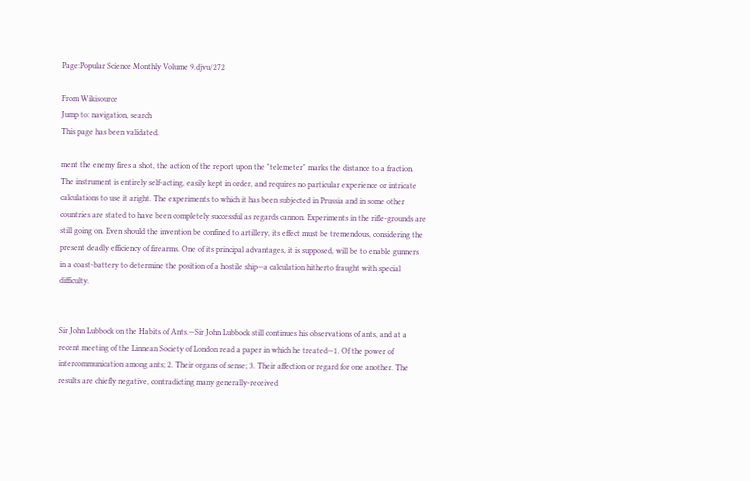Page:Popular Science Monthly Volume 9.djvu/272

From Wikisource
Jump to: navigation, search
This page has been validated.

ment the enemy fires a shot, the action of the report upon the "telemeter" marks the distance to a fraction. The instrument is entirely self-acting, easily kept in order, and requires no particular experience or intricate calculations to use it aright. The experiments to which it has been subjected in Prussia and in some other countries are stated to have been completely successful as regards cannon. Experiments in the rifle-grounds are still going on. Even should the invention be confined to artillery, its effect must be tremendous, considering the present deadly efficiency of firearms. One of its principal advantages, it is supposed, will be to enable gunners in a coast-battery to determine the position of a hostile ship—a calculation hitherto fraught with special difficulty.


Sir John Lubbock on the Habits of Ants.—Sir John Lubbock still continues his observations of ants, and at a recent meeting of the Linnean Society of London read a paper in which he treated—1. Of the power of intercommunication among ants; 2. Their organs of sense; 3. Their affection or regard for one another. The results are chiefly negative, contradicting many generally-received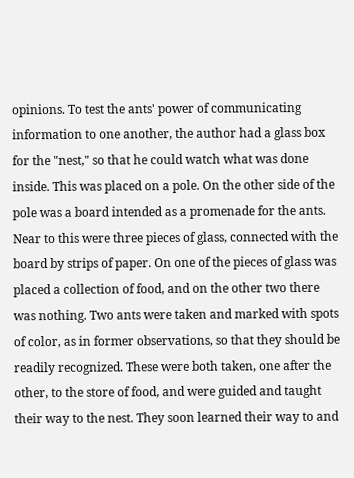opinions. To test the ants' power of communicating information to one another, the author had a glass box for the "nest," so that he could watch what was done inside. This was placed on a pole. On the other side of the pole was a board intended as a promenade for the ants. Near to this were three pieces of glass, connected with the board by strips of paper. On one of the pieces of glass was placed a collection of food, and on the other two there was nothing. Two ants were taken and marked with spots of color, as in former observations, so that they should be readily recognized. These were both taken, one after the other, to the store of food, and were guided and taught their way to the nest. They soon learned their way to and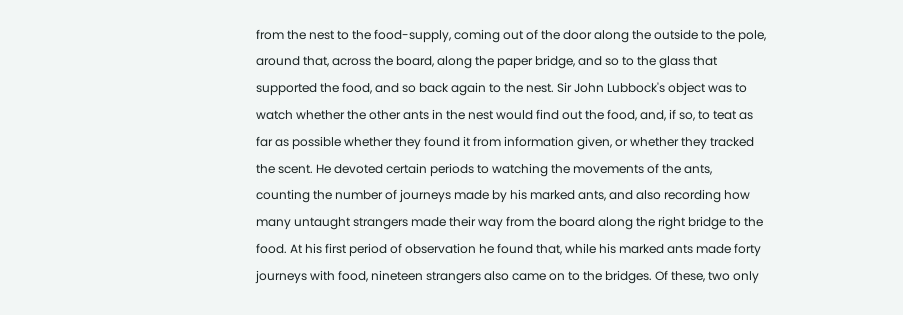from the nest to the food-supply, coming out of the door along the outside to the pole, around that, across the board, along the paper bridge, and so to the glass that supported the food, and so back again to the nest. Sir John Lubbock's object was to watch whether the other ants in the nest would find out the food, and, if so, to teat as far as possible whether they found it from information given, or whether they tracked the scent. He devoted certain periods to watching the movements of the ants, counting the number of journeys made by his marked ants, and also recording how many untaught strangers made their way from the board along the right bridge to the food. At his first period of observation he found that, while his marked ants made forty journeys with food, nineteen strangers also came on to the bridges. Of these, two only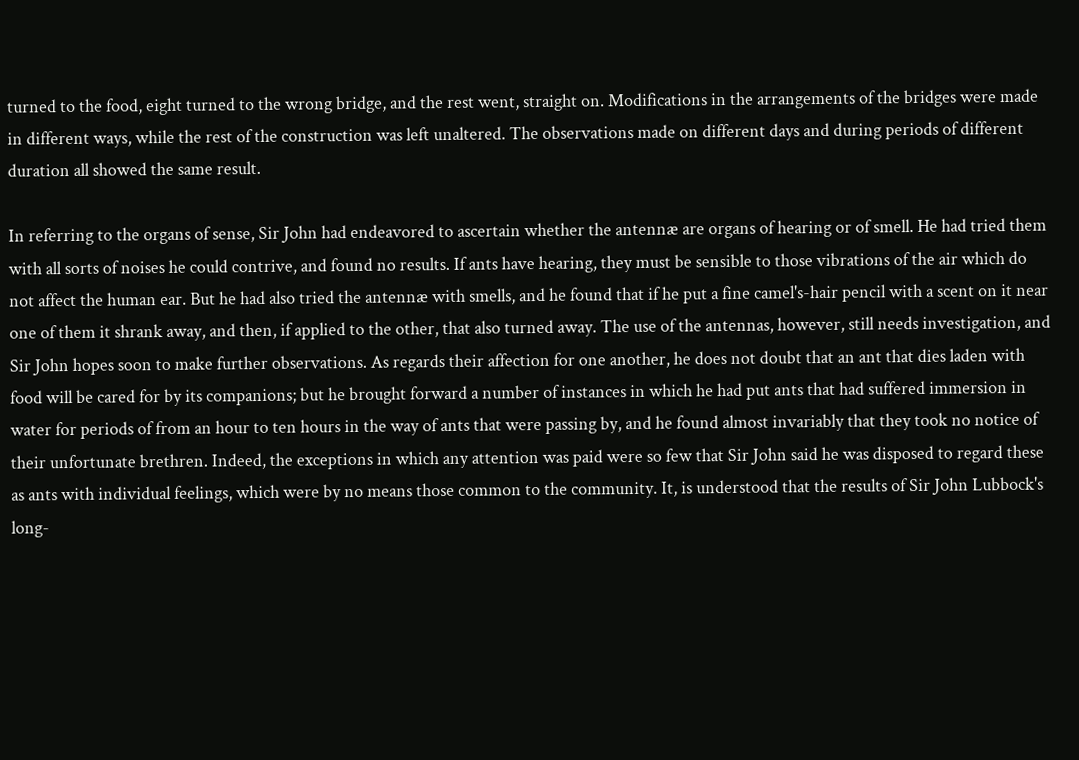turned to the food, eight turned to the wrong bridge, and the rest went, straight on. Modifications in the arrangements of the bridges were made in different ways, while the rest of the construction was left unaltered. The observations made on different days and during periods of different duration all showed the same result.

In referring to the organs of sense, Sir John had endeavored to ascertain whether the antennæ are organs of hearing or of smell. He had tried them with all sorts of noises he could contrive, and found no results. If ants have hearing, they must be sensible to those vibrations of the air which do not affect the human ear. But he had also tried the antennæ with smells, and he found that if he put a fine camel's-hair pencil with a scent on it near one of them it shrank away, and then, if applied to the other, that also turned away. The use of the antennas, however, still needs investigation, and Sir John hopes soon to make further observations. As regards their affection for one another, he does not doubt that an ant that dies laden with food will be cared for by its companions; but he brought forward a number of instances in which he had put ants that had suffered immersion in water for periods of from an hour to ten hours in the way of ants that were passing by, and he found almost invariably that they took no notice of their unfortunate brethren. Indeed, the exceptions in which any attention was paid were so few that Sir John said he was disposed to regard these as ants with individual feelings, which were by no means those common to the community. It, is understood that the results of Sir John Lubbock's long-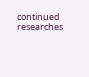continued researches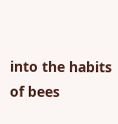into the habits of bees